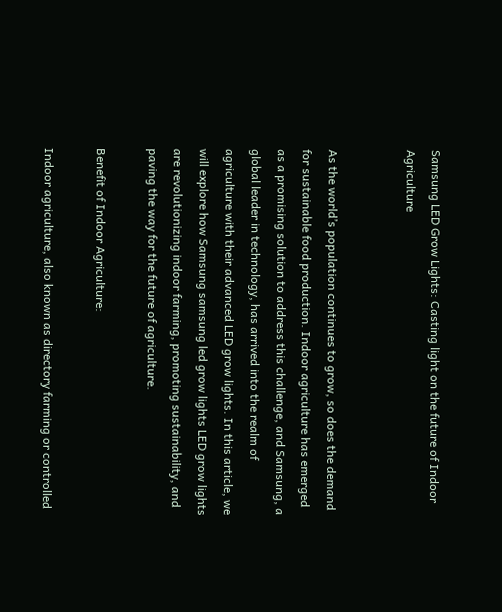Samsung LED Grow Lights: Casting light on the future of Indoor Agriculture


As the world’s population continues to grow, so does the demand for sustainable food production. Indoor agriculture has emerged as a promising solution to address this challenge, and Samsung, a global leader in technology, has arrived into the realm of agriculture with their advanced LED grow lights. In this article, we will explore how Samsung samsung led grow lights LED grow lights are revolutionizing indoor farming, promoting sustainability, and paving the way for the future of agriculture.

Benefit of Indoor Agriculture:

Indoor agriculture, also known as directory farming or controlled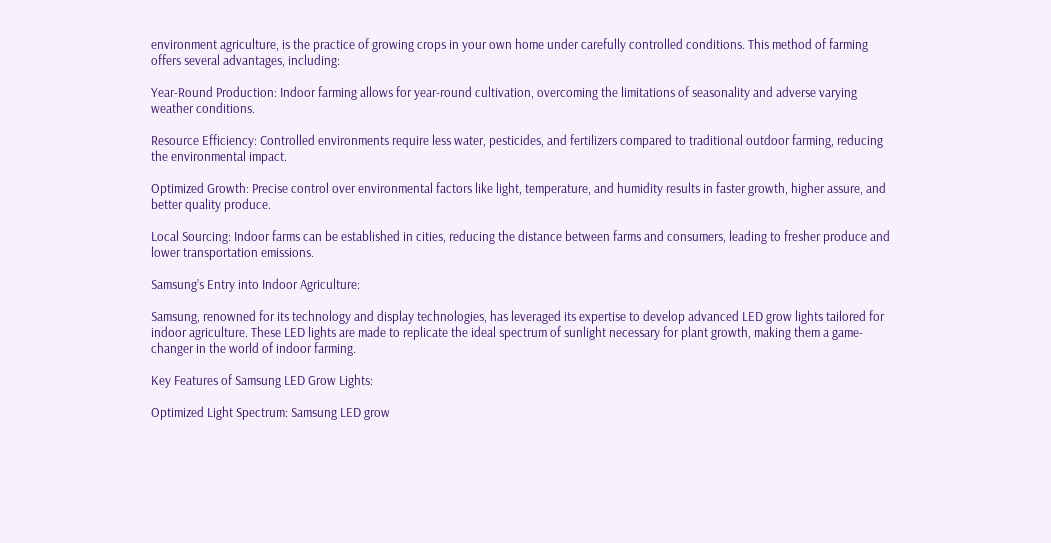environment agriculture, is the practice of growing crops in your own home under carefully controlled conditions. This method of farming offers several advantages, including:

Year-Round Production: Indoor farming allows for year-round cultivation, overcoming the limitations of seasonality and adverse varying weather conditions.

Resource Efficiency: Controlled environments require less water, pesticides, and fertilizers compared to traditional outdoor farming, reducing the environmental impact.

Optimized Growth: Precise control over environmental factors like light, temperature, and humidity results in faster growth, higher assure, and better quality produce.

Local Sourcing: Indoor farms can be established in cities, reducing the distance between farms and consumers, leading to fresher produce and lower transportation emissions.

Samsung’s Entry into Indoor Agriculture:

Samsung, renowned for its technology and display technologies, has leveraged its expertise to develop advanced LED grow lights tailored for indoor agriculture. These LED lights are made to replicate the ideal spectrum of sunlight necessary for plant growth, making them a game-changer in the world of indoor farming.

Key Features of Samsung LED Grow Lights:

Optimized Light Spectrum: Samsung LED grow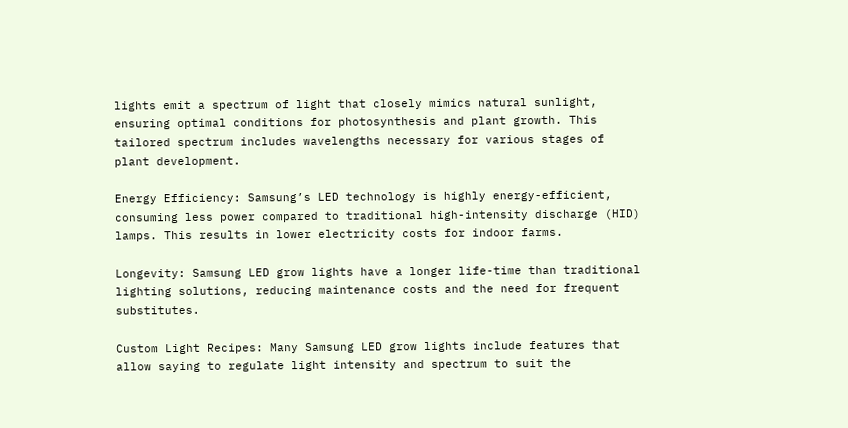lights emit a spectrum of light that closely mimics natural sunlight, ensuring optimal conditions for photosynthesis and plant growth. This tailored spectrum includes wavelengths necessary for various stages of plant development.

Energy Efficiency: Samsung’s LED technology is highly energy-efficient, consuming less power compared to traditional high-intensity discharge (HID) lamps. This results in lower electricity costs for indoor farms.

Longevity: Samsung LED grow lights have a longer life-time than traditional lighting solutions, reducing maintenance costs and the need for frequent substitutes.

Custom Light Recipes: Many Samsung LED grow lights include features that allow saying to regulate light intensity and spectrum to suit the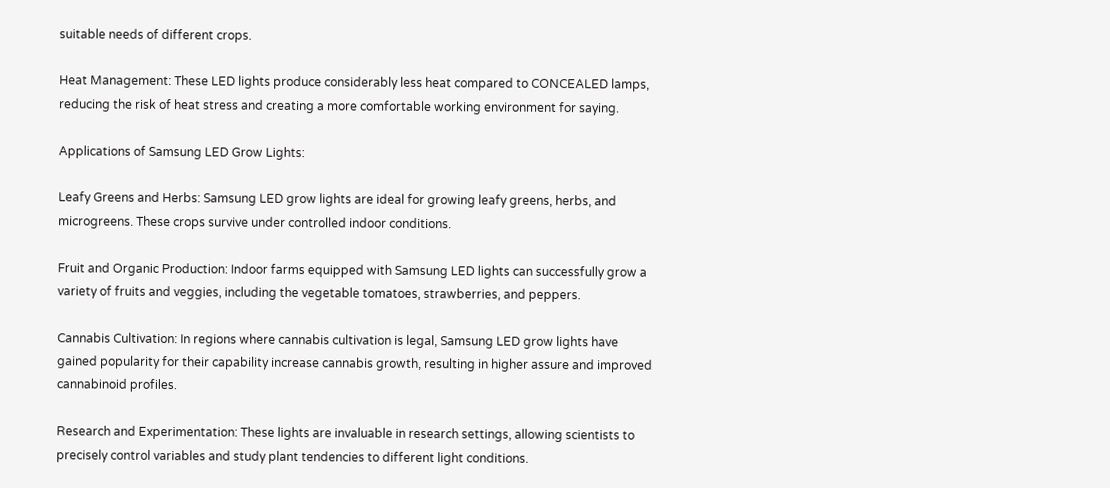suitable needs of different crops.

Heat Management: These LED lights produce considerably less heat compared to CONCEALED lamps, reducing the risk of heat stress and creating a more comfortable working environment for saying.

Applications of Samsung LED Grow Lights:

Leafy Greens and Herbs: Samsung LED grow lights are ideal for growing leafy greens, herbs, and microgreens. These crops survive under controlled indoor conditions.

Fruit and Organic Production: Indoor farms equipped with Samsung LED lights can successfully grow a variety of fruits and veggies, including the vegetable tomatoes, strawberries, and peppers.

Cannabis Cultivation: In regions where cannabis cultivation is legal, Samsung LED grow lights have gained popularity for their capability increase cannabis growth, resulting in higher assure and improved cannabinoid profiles.

Research and Experimentation: These lights are invaluable in research settings, allowing scientists to precisely control variables and study plant tendencies to different light conditions.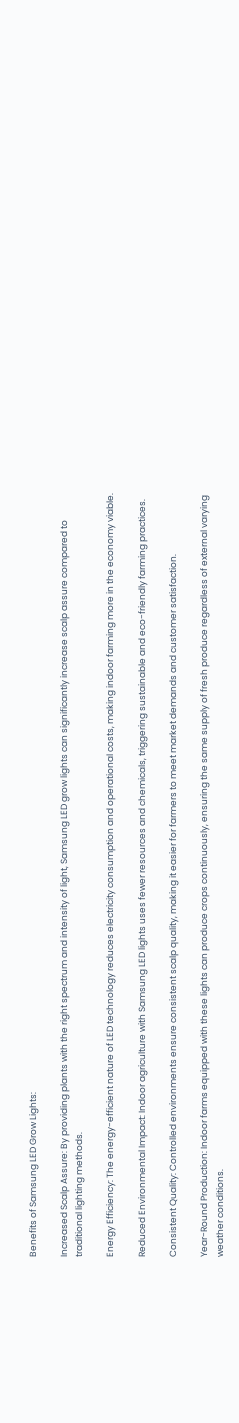Benefits of Samsung LED Grow Lights:

Increased Scalp Assure: By providing plants with the right spectrum and intensity of light, Samsung LED grow lights can significantly increase scalp assure compared to traditional lighting methods.

Energy Efficiency: The energy-efficient nature of LED technology reduces electricity consumption and operational costs, making indoor farming more in the economy viable.

Reduced Environmental Impact: Indoor agriculture with Samsung LED lights uses fewer resources and chemicals, triggering sustainable and eco-friendly farming practices.

Consistent Quality: Controlled environments ensure consistent scalp quality, making it easier for farmers to meet market demands and customer satisfaction.

Year-Round Production: Indoor farms equipped with these lights can produce crops continuously, ensuring the same supply of fresh produce regardless of external varying weather conditions.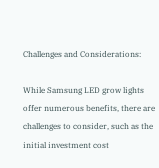Challenges and Considerations:

While Samsung LED grow lights offer numerous benefits, there are challenges to consider, such as the initial investment cost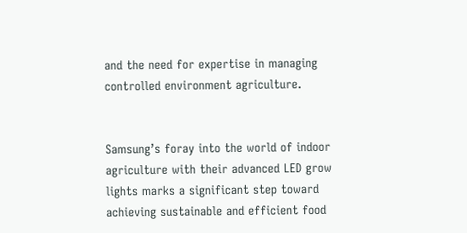and the need for expertise in managing controlled environment agriculture.


Samsung’s foray into the world of indoor agriculture with their advanced LED grow lights marks a significant step toward achieving sustainable and efficient food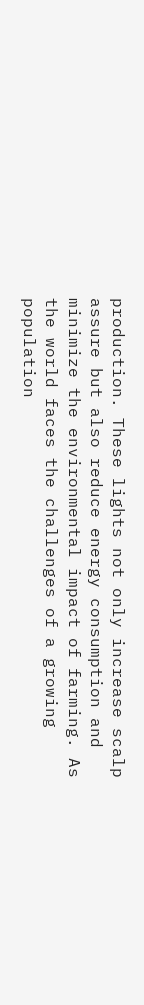production. These lights not only increase scalp assure but also reduce energy consumption and minimize the environmental impact of farming. As the world faces the challenges of a growing population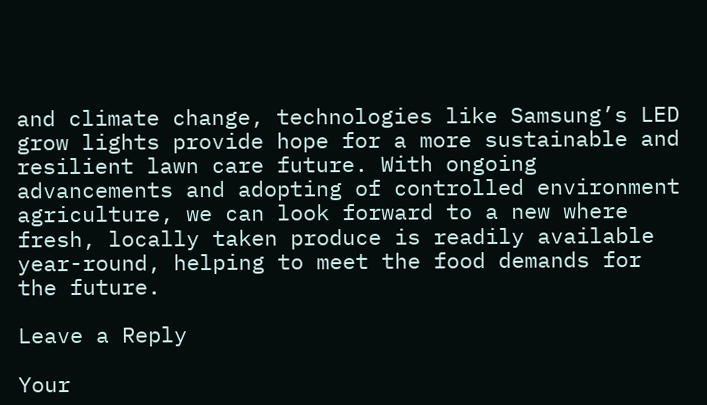and climate change, technologies like Samsung’s LED grow lights provide hope for a more sustainable and resilient lawn care future. With ongoing advancements and adopting of controlled environment agriculture, we can look forward to a new where fresh, locally taken produce is readily available year-round, helping to meet the food demands for the future.

Leave a Reply

Your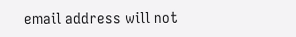email address will not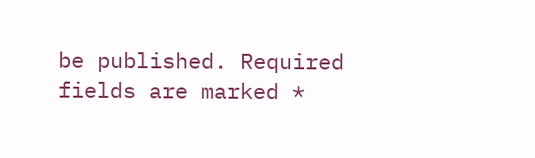be published. Required fields are marked *